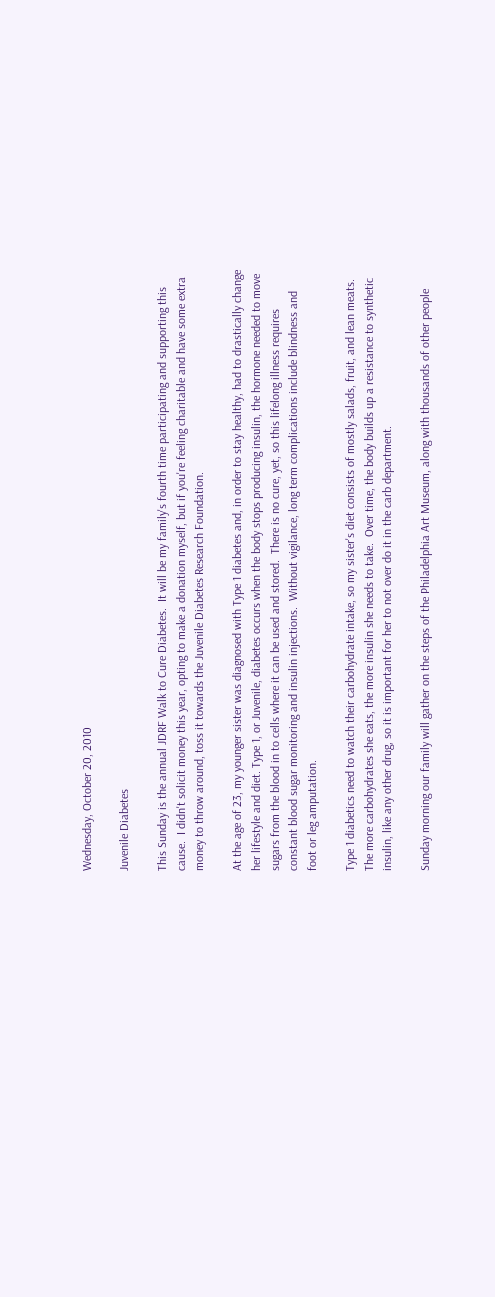Wednesday, October 20, 2010

Juvenile Diabetes

This Sunday is the annual JDRF Walk to Cure Diabetes.  It will be my family's fourth time participating and supporting this cause.  I didn't solicit money this year, opting to make a donation myself, but if you're feeling charitable and have some extra money to throw around, toss it towards the Juvenile Diabetes Research Foundation.

At the age of 23, my younger sister was diagnosed with Type 1 diabetes and, in order to stay healthy, had to drastically change her lifestyle and diet. Type 1, or Juvenile, diabetes occurs when the body stops producing insulin, the hormone needed to move sugars from the blood in to cells where it can be used and stored.  There is no cure, yet, so this lifelong illness requires constant blood sugar monitoring and insulin injections.  Without vigilance, long term complications include blindness and foot or leg amputation.

Type 1 diabetics need to watch their carbohydrate intake, so my sister's diet consists of mostly salads, fruit, and lean meats.  The more carbohydrates she eats, the more insulin she needs to take.  Over time, the body builds up a resistance to synthetic insulin, like any other drug, so it is important for her to not over do it in the carb department.

Sunday morning our family will gather on the steps of the Philadelphia Art Museum, along with thousands of other people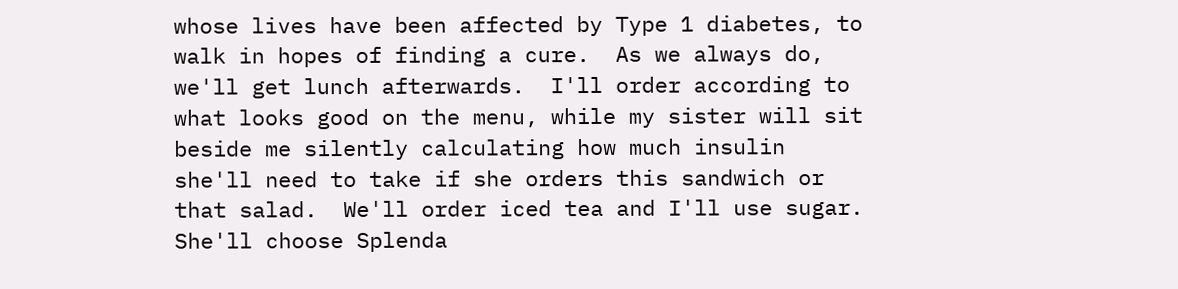whose lives have been affected by Type 1 diabetes, to walk in hopes of finding a cure.  As we always do, we'll get lunch afterwards.  I'll order according to what looks good on the menu, while my sister will sit beside me silently calculating how much insulin she'll need to take if she orders this sandwich or that salad.  We'll order iced tea and I'll use sugar.  She'll choose Splenda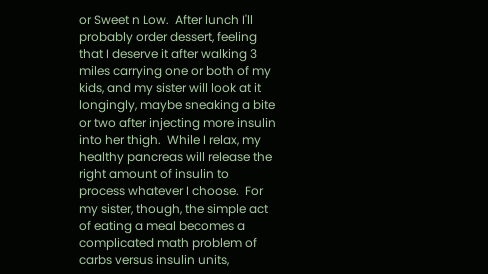or Sweet n Low.  After lunch I'll probably order dessert, feeling that I deserve it after walking 3 miles carrying one or both of my kids, and my sister will look at it longingly, maybe sneaking a bite or two after injecting more insulin into her thigh.  While I relax, my healthy pancreas will release the right amount of insulin to process whatever I choose.  For my sister, though, the simple act of eating a meal becomes a complicated math problem of carbs versus insulin units,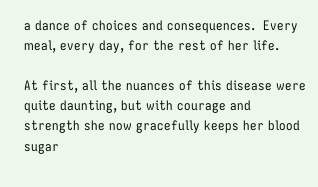a dance of choices and consequences.  Every meal, every day, for the rest of her life.

At first, all the nuances of this disease were quite daunting, but with courage and strength she now gracefully keeps her blood sugar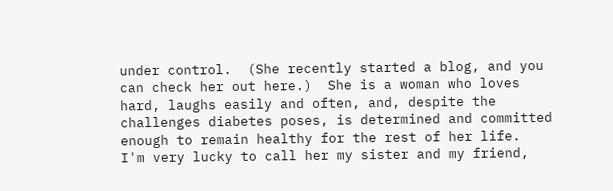under control.  (She recently started a blog, and you can check her out here.)  She is a woman who loves hard, laughs easily and often, and, despite the challenges diabetes poses, is determined and committed enough to remain healthy for the rest of her life.  I'm very lucky to call her my sister and my friend,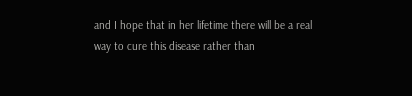and I hope that in her lifetime there will be a real way to cure this disease rather than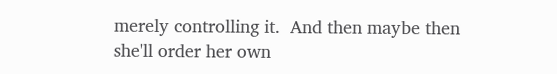merely controlling it.  And then maybe then she'll order her own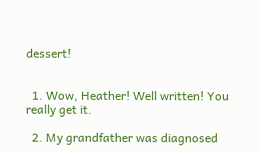dessert!


  1. Wow, Heather! Well written! You really get it.

  2. My grandfather was diagnosed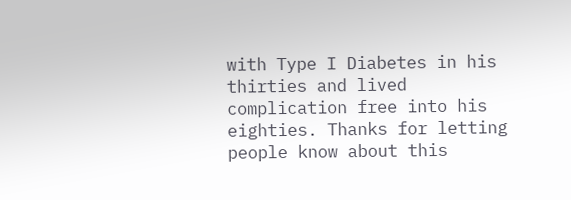with Type I Diabetes in his thirties and lived complication free into his eighties. Thanks for letting people know about this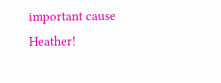important cause Heather!